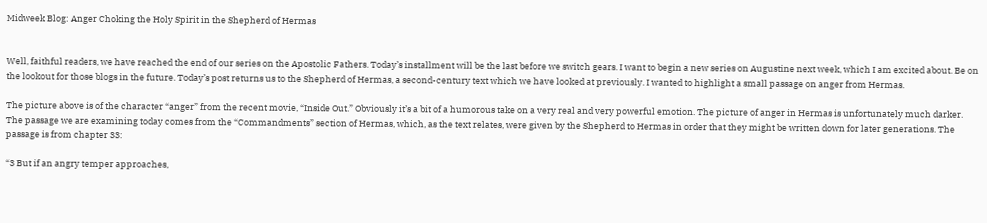Midweek Blog: Anger Choking the Holy Spirit in the Shepherd of Hermas


Well, faithful readers, we have reached the end of our series on the Apostolic Fathers. Today’s installment will be the last before we switch gears. I want to begin a new series on Augustine next week, which I am excited about. Be on the lookout for those blogs in the future. Today’s post returns us to the Shepherd of Hermas, a second-century text which we have looked at previously. I wanted to highlight a small passage on anger from Hermas.

The picture above is of the character “anger” from the recent movie, “Inside Out.” Obviously it’s a bit of a humorous take on a very real and very powerful emotion. The picture of anger in Hermas is unfortunately much darker. The passage we are examining today comes from the “Commandments” section of Hermas, which, as the text relates, were given by the Shepherd to Hermas in order that they might be written down for later generations. The passage is from chapter 33:

“3 But if an angry temper approaches,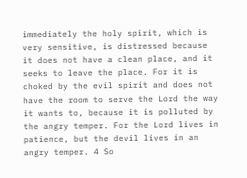immediately the holy spirit, which is very sensitive, is distressed because it does not have a clean place, and it seeks to leave the place. For it is choked by the evil spirit and does not have the room to serve the Lord the way it wants to, because it is polluted by the angry temper. For the Lord lives in patience, but the devil lives in an angry temper. 4 So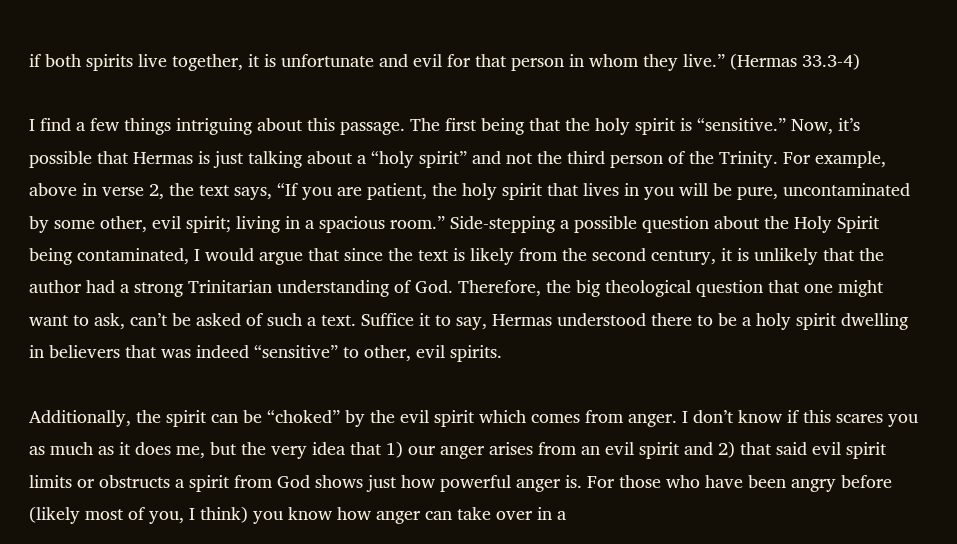if both spirits live together, it is unfortunate and evil for that person in whom they live.” (Hermas 33.3-4)

I find a few things intriguing about this passage. The first being that the holy spirit is “sensitive.” Now, it’s possible that Hermas is just talking about a “holy spirit” and not the third person of the Trinity. For example, above in verse 2, the text says, “If you are patient, the holy spirit that lives in you will be pure, uncontaminated by some other, evil spirit; living in a spacious room.” Side-stepping a possible question about the Holy Spirit being contaminated, I would argue that since the text is likely from the second century, it is unlikely that the author had a strong Trinitarian understanding of God. Therefore, the big theological question that one might want to ask, can’t be asked of such a text. Suffice it to say, Hermas understood there to be a holy spirit dwelling in believers that was indeed “sensitive” to other, evil spirits.

Additionally, the spirit can be “choked” by the evil spirit which comes from anger. I don’t know if this scares you as much as it does me, but the very idea that 1) our anger arises from an evil spirit and 2) that said evil spirit limits or obstructs a spirit from God shows just how powerful anger is. For those who have been angry before (likely most of you, I think) you know how anger can take over in a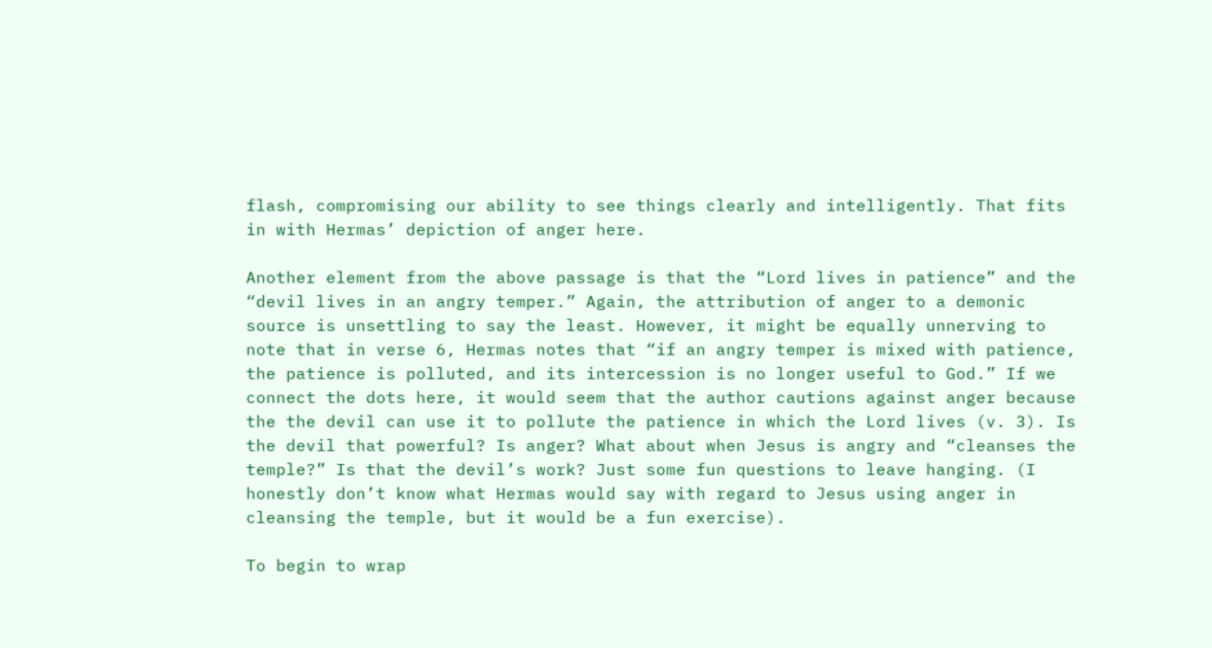flash, compromising our ability to see things clearly and intelligently. That fits in with Hermas’ depiction of anger here.

Another element from the above passage is that the “Lord lives in patience” and the “devil lives in an angry temper.” Again, the attribution of anger to a demonic source is unsettling to say the least. However, it might be equally unnerving to note that in verse 6, Hermas notes that “if an angry temper is mixed with patience, the patience is polluted, and its intercession is no longer useful to God.” If we connect the dots here, it would seem that the author cautions against anger because the the devil can use it to pollute the patience in which the Lord lives (v. 3). Is the devil that powerful? Is anger? What about when Jesus is angry and “cleanses the temple?” Is that the devil’s work? Just some fun questions to leave hanging. (I honestly don’t know what Hermas would say with regard to Jesus using anger in cleansing the temple, but it would be a fun exercise).

To begin to wrap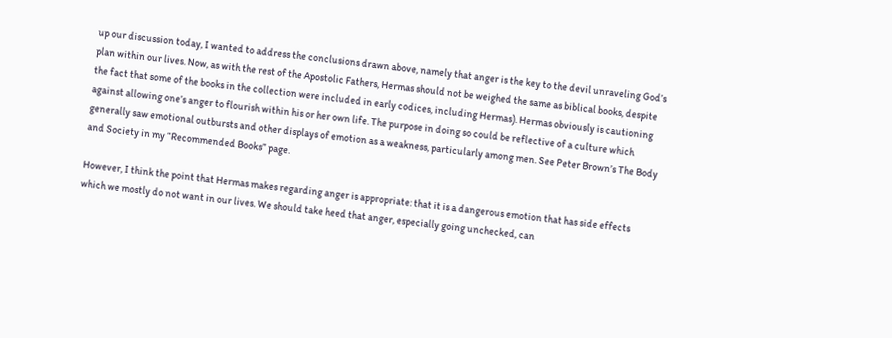up our discussion today, I wanted to address the conclusions drawn above, namely that anger is the key to the devil unraveling God’s plan within our lives. Now, as with the rest of the Apostolic Fathers, Hermas should not be weighed the same as biblical books, despite the fact that some of the books in the collection were included in early codices, including Hermas). Hermas obviously is cautioning against allowing one’s anger to flourish within his or her own life. The purpose in doing so could be reflective of a culture which generally saw emotional outbursts and other displays of emotion as a weakness, particularly among men. See Peter Brown’s The Body and Society in my “Recommended Books” page.

However, I think the point that Hermas makes regarding anger is appropriate: that it is a dangerous emotion that has side effects which we mostly do not want in our lives. We should take heed that anger, especially going unchecked, can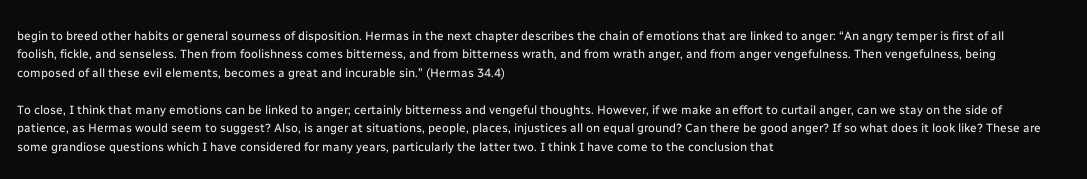begin to breed other habits or general sourness of disposition. Hermas in the next chapter describes the chain of emotions that are linked to anger: “An angry temper is first of all foolish, fickle, and senseless. Then from foolishness comes bitterness, and from bitterness wrath, and from wrath anger, and from anger vengefulness. Then vengefulness, being composed of all these evil elements, becomes a great and incurable sin.” (Hermas 34.4)

To close, I think that many emotions can be linked to anger; certainly bitterness and vengeful thoughts. However, if we make an effort to curtail anger, can we stay on the side of patience, as Hermas would seem to suggest? Also, is anger at situations, people, places, injustices all on equal ground? Can there be good anger? If so what does it look like? These are some grandiose questions which I have considered for many years, particularly the latter two. I think I have come to the conclusion that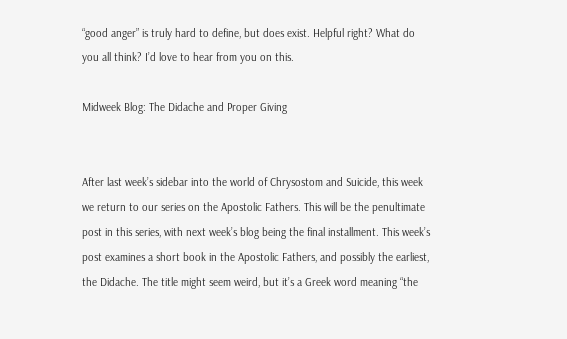“good anger” is truly hard to define, but does exist. Helpful right? What do you all think? I’d love to hear from you on this.

Midweek Blog: The Didache and Proper Giving


After last week’s sidebar into the world of Chrysostom and Suicide, this week we return to our series on the Apostolic Fathers. This will be the penultimate post in this series, with next week’s blog being the final installment. This week’s post examines a short book in the Apostolic Fathers, and possibly the earliest, the Didache. The title might seem weird, but it’s a Greek word meaning “the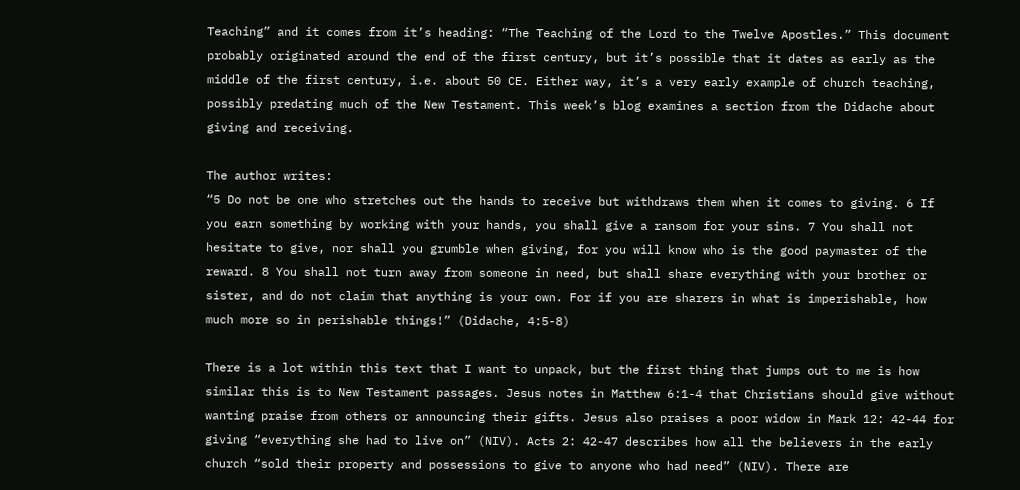Teaching” and it comes from it’s heading: “The Teaching of the Lord to the Twelve Apostles.” This document probably originated around the end of the first century, but it’s possible that it dates as early as the middle of the first century, i.e. about 50 CE. Either way, it’s a very early example of church teaching, possibly predating much of the New Testament. This week’s blog examines a section from the Didache about giving and receiving.

The author writes:
“5 Do not be one who stretches out the hands to receive but withdraws them when it comes to giving. 6 If you earn something by working with your hands, you shall give a ransom for your sins. 7 You shall not hesitate to give, nor shall you grumble when giving, for you will know who is the good paymaster of the reward. 8 You shall not turn away from someone in need, but shall share everything with your brother or sister, and do not claim that anything is your own. For if you are sharers in what is imperishable, how much more so in perishable things!” (Didache, 4:5-8)

There is a lot within this text that I want to unpack, but the first thing that jumps out to me is how similar this is to New Testament passages. Jesus notes in Matthew 6:1-4 that Christians should give without wanting praise from others or announcing their gifts. Jesus also praises a poor widow in Mark 12: 42-44 for giving “everything she had to live on” (NIV). Acts 2: 42-47 describes how all the believers in the early church “sold their property and possessions to give to anyone who had need” (NIV). There are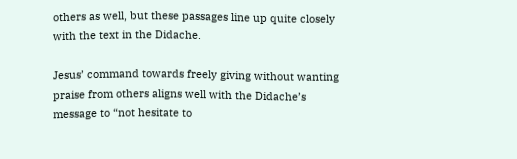others as well, but these passages line up quite closely with the text in the Didache.

Jesus’ command towards freely giving without wanting praise from others aligns well with the Didache’s message to “not hesitate to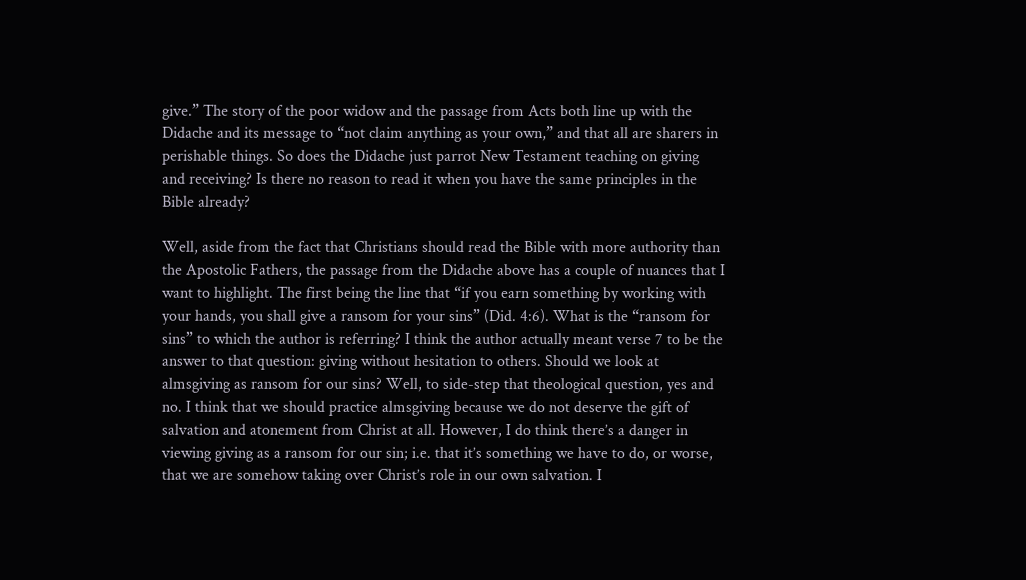give.” The story of the poor widow and the passage from Acts both line up with the Didache and its message to “not claim anything as your own,” and that all are sharers in perishable things. So does the Didache just parrot New Testament teaching on giving and receiving? Is there no reason to read it when you have the same principles in the Bible already?

Well, aside from the fact that Christians should read the Bible with more authority than the Apostolic Fathers, the passage from the Didache above has a couple of nuances that I want to highlight. The first being the line that “if you earn something by working with your hands, you shall give a ransom for your sins” (Did. 4:6). What is the “ransom for sins” to which the author is referring? I think the author actually meant verse 7 to be the answer to that question: giving without hesitation to others. Should we look at almsgiving as ransom for our sins? Well, to side-step that theological question, yes and no. I think that we should practice almsgiving because we do not deserve the gift of salvation and atonement from Christ at all. However, I do think there’s a danger in viewing giving as a ransom for our sin; i.e. that it’s something we have to do, or worse, that we are somehow taking over Christ’s role in our own salvation. I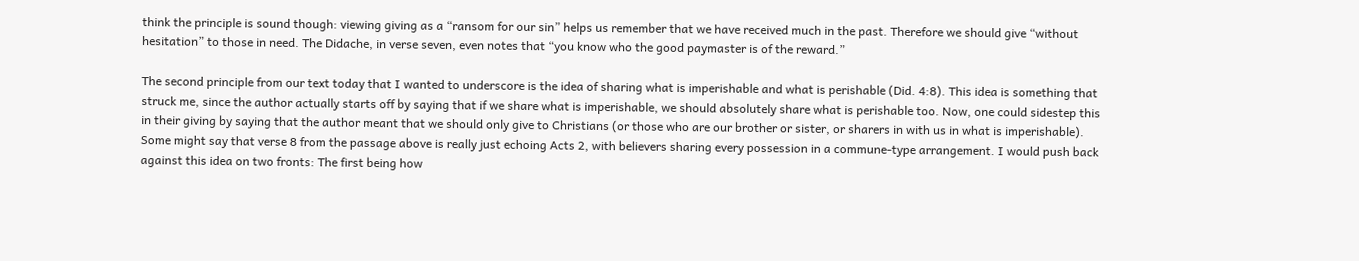think the principle is sound though: viewing giving as a “ransom for our sin” helps us remember that we have received much in the past. Therefore we should give “without hesitation” to those in need. The Didache, in verse seven, even notes that “you know who the good paymaster is of the reward.”

The second principle from our text today that I wanted to underscore is the idea of sharing what is imperishable and what is perishable (Did. 4:8). This idea is something that struck me, since the author actually starts off by saying that if we share what is imperishable, we should absolutely share what is perishable too. Now, one could sidestep this in their giving by saying that the author meant that we should only give to Christians (or those who are our brother or sister, or sharers in with us in what is imperishable). Some might say that verse 8 from the passage above is really just echoing Acts 2, with believers sharing every possession in a commune-type arrangement. I would push back against this idea on two fronts: The first being how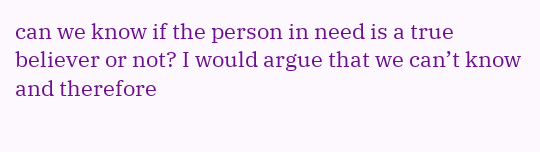can we know if the person in need is a true believer or not? I would argue that we can’t know and therefore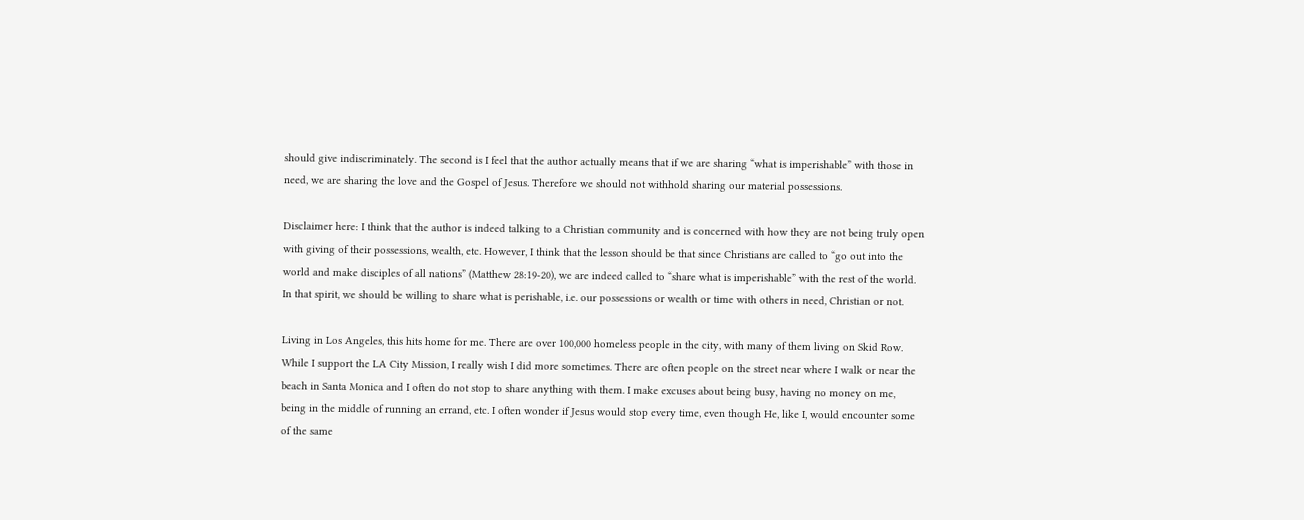should give indiscriminately. The second is I feel that the author actually means that if we are sharing “what is imperishable” with those in need, we are sharing the love and the Gospel of Jesus. Therefore we should not withhold sharing our material possessions.

Disclaimer here: I think that the author is indeed talking to a Christian community and is concerned with how they are not being truly open with giving of their possessions, wealth, etc. However, I think that the lesson should be that since Christians are called to “go out into the world and make disciples of all nations” (Matthew 28:19-20), we are indeed called to “share what is imperishable” with the rest of the world. In that spirit, we should be willing to share what is perishable, i.e. our possessions or wealth or time with others in need, Christian or not.

Living in Los Angeles, this hits home for me. There are over 100,000 homeless people in the city, with many of them living on Skid Row. While I support the LA City Mission, I really wish I did more sometimes. There are often people on the street near where I walk or near the beach in Santa Monica and I often do not stop to share anything with them. I make excuses about being busy, having no money on me, being in the middle of running an errand, etc. I often wonder if Jesus would stop every time, even though He, like I, would encounter some of the same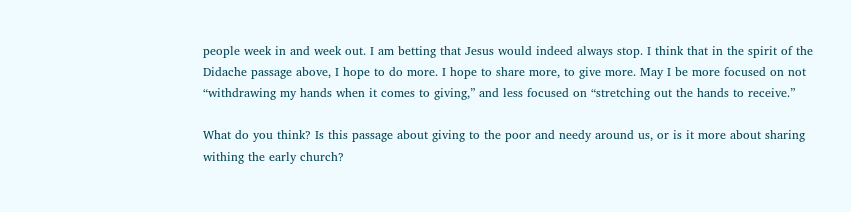people week in and week out. I am betting that Jesus would indeed always stop. I think that in the spirit of the Didache passage above, I hope to do more. I hope to share more, to give more. May I be more focused on not “withdrawing my hands when it comes to giving,” and less focused on “stretching out the hands to receive.”

What do you think? Is this passage about giving to the poor and needy around us, or is it more about sharing withing the early church?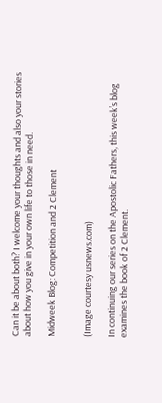Can it be about both? I welcome your thoughts and also your stories about how you give in your own life to those in need.

Midweek Blog: Competition and 2 Clement


(Image courtesy usnews.com)

In continuing our series on the Apostolic Fathers, this week’s blog examines the book of 2 Clement.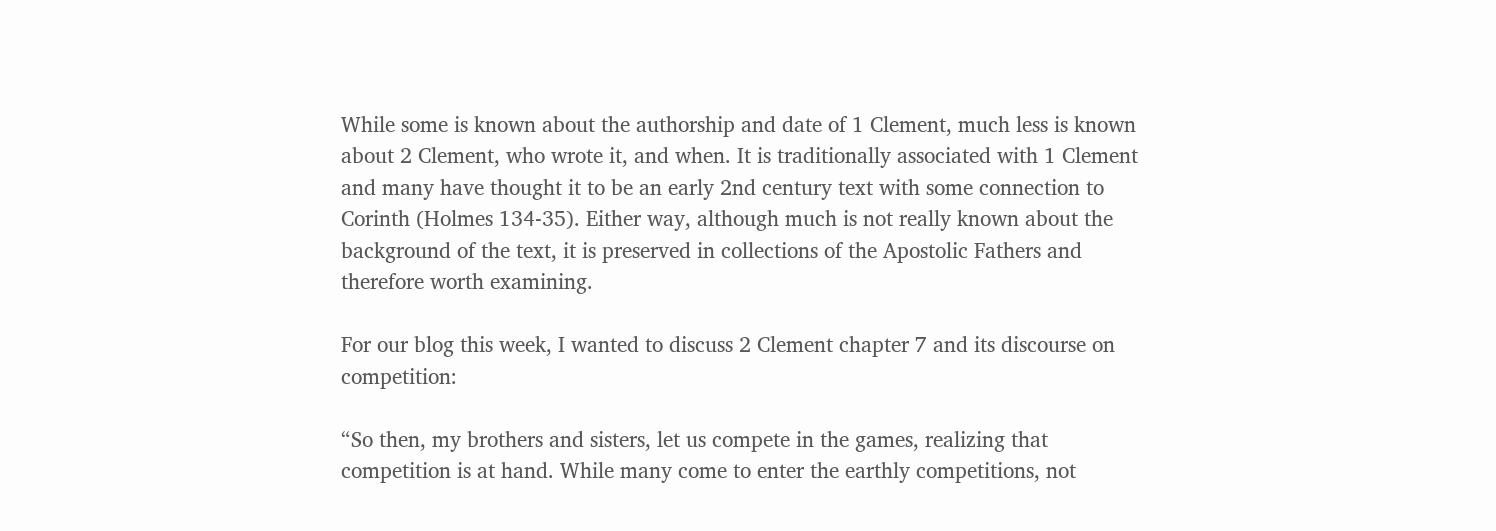While some is known about the authorship and date of 1 Clement, much less is known about 2 Clement, who wrote it, and when. It is traditionally associated with 1 Clement and many have thought it to be an early 2nd century text with some connection to Corinth (Holmes 134-35). Either way, although much is not really known about the background of the text, it is preserved in collections of the Apostolic Fathers and therefore worth examining.

For our blog this week, I wanted to discuss 2 Clement chapter 7 and its discourse on competition:

“So then, my brothers and sisters, let us compete in the games, realizing that competition is at hand. While many come to enter the earthly competitions, not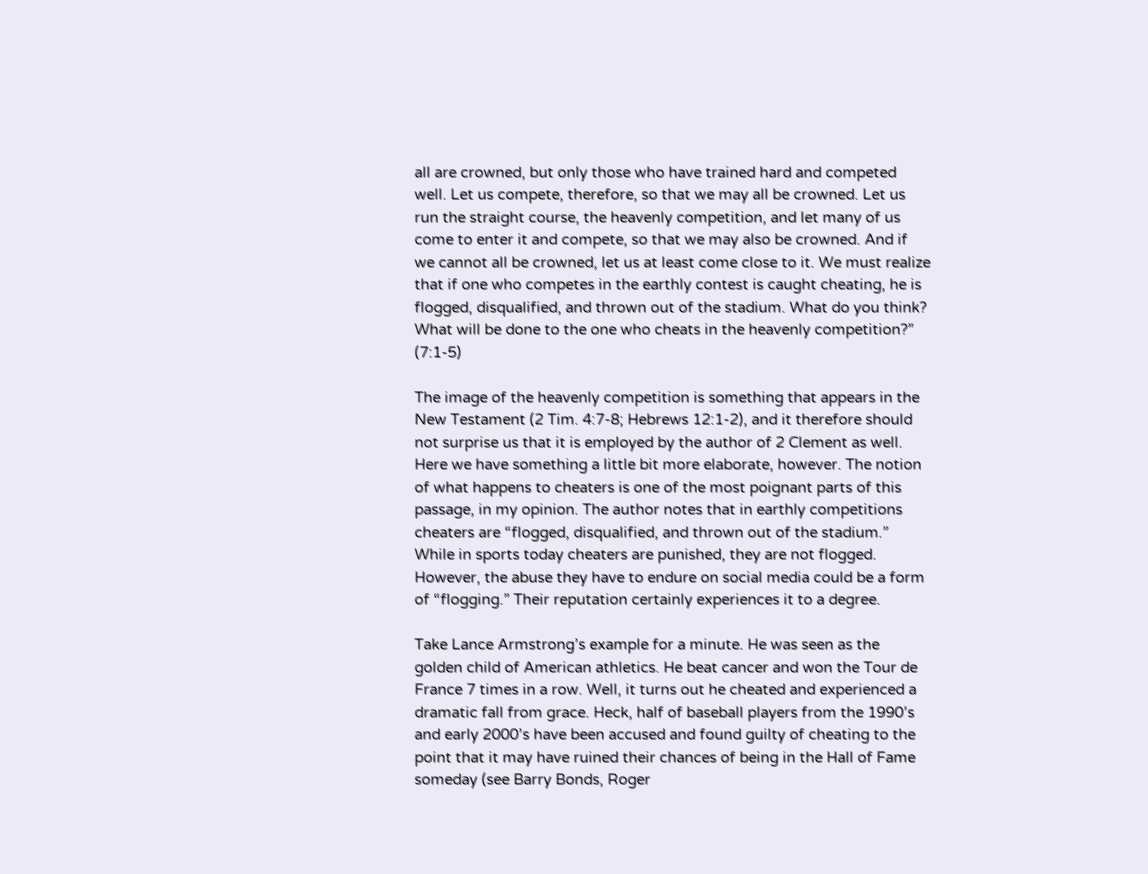all are crowned, but only those who have trained hard and competed well. Let us compete, therefore, so that we may all be crowned. Let us run the straight course, the heavenly competition, and let many of us come to enter it and compete, so that we may also be crowned. And if we cannot all be crowned, let us at least come close to it. We must realize that if one who competes in the earthly contest is caught cheating, he is flogged, disqualified, and thrown out of the stadium. What do you think? What will be done to the one who cheats in the heavenly competition?” (7:1-5)

The image of the heavenly competition is something that appears in the New Testament (2 Tim. 4:7-8; Hebrews 12:1-2), and it therefore should not surprise us that it is employed by the author of 2 Clement as well. Here we have something a little bit more elaborate, however. The notion of what happens to cheaters is one of the most poignant parts of this passage, in my opinion. The author notes that in earthly competitions cheaters are “flogged, disqualified, and thrown out of the stadium.” While in sports today cheaters are punished, they are not flogged. However, the abuse they have to endure on social media could be a form of “flogging.” Their reputation certainly experiences it to a degree.

Take Lance Armstrong’s example for a minute. He was seen as the golden child of American athletics. He beat cancer and won the Tour de France 7 times in a row. Well, it turns out he cheated and experienced a dramatic fall from grace. Heck, half of baseball players from the 1990’s and early 2000’s have been accused and found guilty of cheating to the point that it may have ruined their chances of being in the Hall of Fame someday (see Barry Bonds, Roger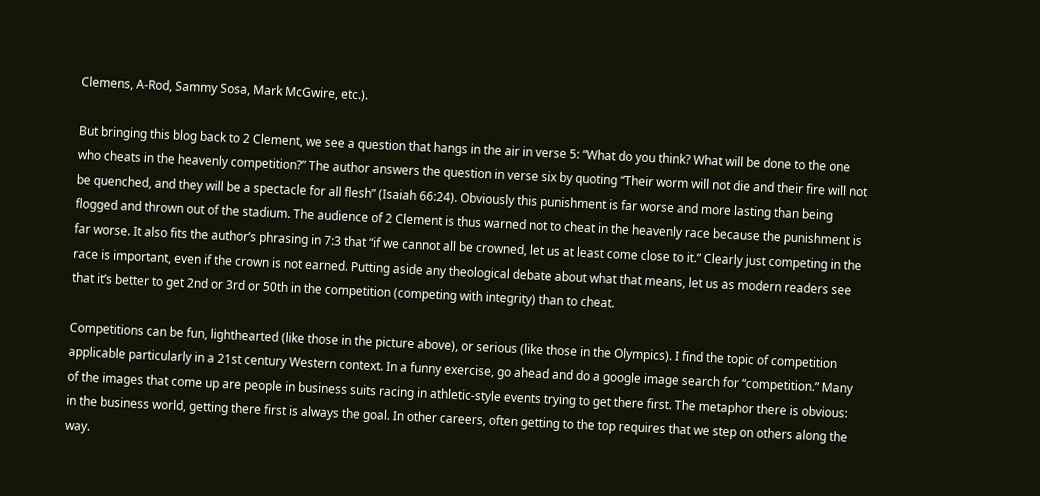Clemens, A-Rod, Sammy Sosa, Mark McGwire, etc.).

But bringing this blog back to 2 Clement, we see a question that hangs in the air in verse 5: “What do you think? What will be done to the one who cheats in the heavenly competition?” The author answers the question in verse six by quoting “Their worm will not die and their fire will not be quenched, and they will be a spectacle for all flesh” (Isaiah 66:24). Obviously this punishment is far worse and more lasting than being flogged and thrown out of the stadium. The audience of 2 Clement is thus warned not to cheat in the heavenly race because the punishment is far worse. It also fits the author’s phrasing in 7:3 that “if we cannot all be crowned, let us at least come close to it.” Clearly just competing in the race is important, even if the crown is not earned. Putting aside any theological debate about what that means, let us as modern readers see that it’s better to get 2nd or 3rd or 50th in the competition (competing with integrity) than to cheat.

Competitions can be fun, lighthearted (like those in the picture above), or serious (like those in the Olympics). I find the topic of competition applicable particularly in a 21st century Western context. In a funny exercise, go ahead and do a google image search for “competition.” Many of the images that come up are people in business suits racing in athletic-style events trying to get there first. The metaphor there is obvious: in the business world, getting there first is always the goal. In other careers, often getting to the top requires that we step on others along the way.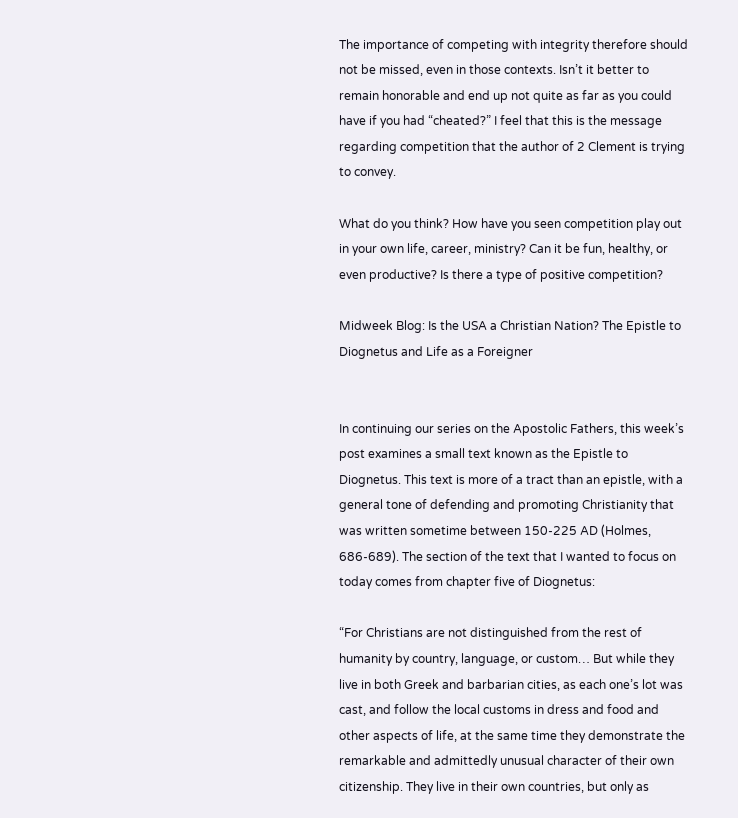The importance of competing with integrity therefore should not be missed, even in those contexts. Isn’t it better to remain honorable and end up not quite as far as you could have if you had “cheated?” I feel that this is the message regarding competition that the author of 2 Clement is trying to convey.

What do you think? How have you seen competition play out in your own life, career, ministry? Can it be fun, healthy, or even productive? Is there a type of positive competition?

Midweek Blog: Is the USA a Christian Nation? The Epistle to Diognetus and Life as a Foreigner


In continuing our series on the Apostolic Fathers, this week’s post examines a small text known as the Epistle to Diognetus. This text is more of a tract than an epistle, with a general tone of defending and promoting Christianity that was written sometime between 150-225 AD (Holmes, 686-689). The section of the text that I wanted to focus on today comes from chapter five of Diognetus:

“For Christians are not distinguished from the rest of humanity by country, language, or custom… But while they live in both Greek and barbarian cities, as each one’s lot was cast, and follow the local customs in dress and food and other aspects of life, at the same time they demonstrate the remarkable and admittedly unusual character of their own citizenship. They live in their own countries, but only as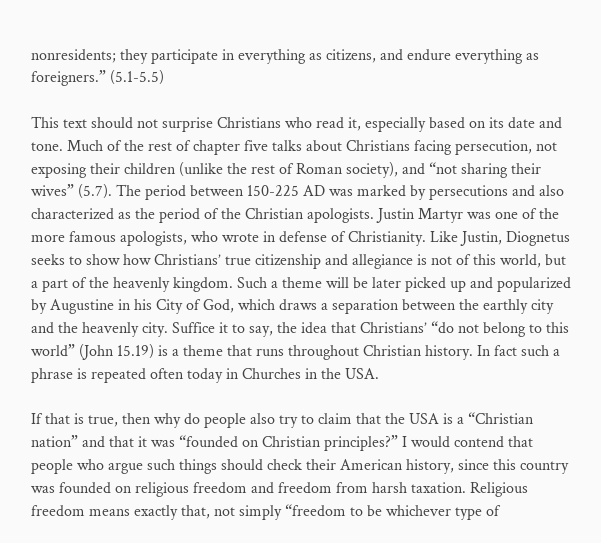nonresidents; they participate in everything as citizens, and endure everything as foreigners.” (5.1-5.5)

This text should not surprise Christians who read it, especially based on its date and tone. Much of the rest of chapter five talks about Christians facing persecution, not exposing their children (unlike the rest of Roman society), and “not sharing their wives” (5.7). The period between 150-225 AD was marked by persecutions and also characterized as the period of the Christian apologists. Justin Martyr was one of the more famous apologists, who wrote in defense of Christianity. Like Justin, Diognetus seeks to show how Christians’ true citizenship and allegiance is not of this world, but a part of the heavenly kingdom. Such a theme will be later picked up and popularized by Augustine in his City of God, which draws a separation between the earthly city and the heavenly city. Suffice it to say, the idea that Christians’ “do not belong to this world” (John 15.19) is a theme that runs throughout Christian history. In fact such a phrase is repeated often today in Churches in the USA.

If that is true, then why do people also try to claim that the USA is a “Christian nation” and that it was “founded on Christian principles?” I would contend that people who argue such things should check their American history, since this country was founded on religious freedom and freedom from harsh taxation. Religious freedom means exactly that, not simply “freedom to be whichever type of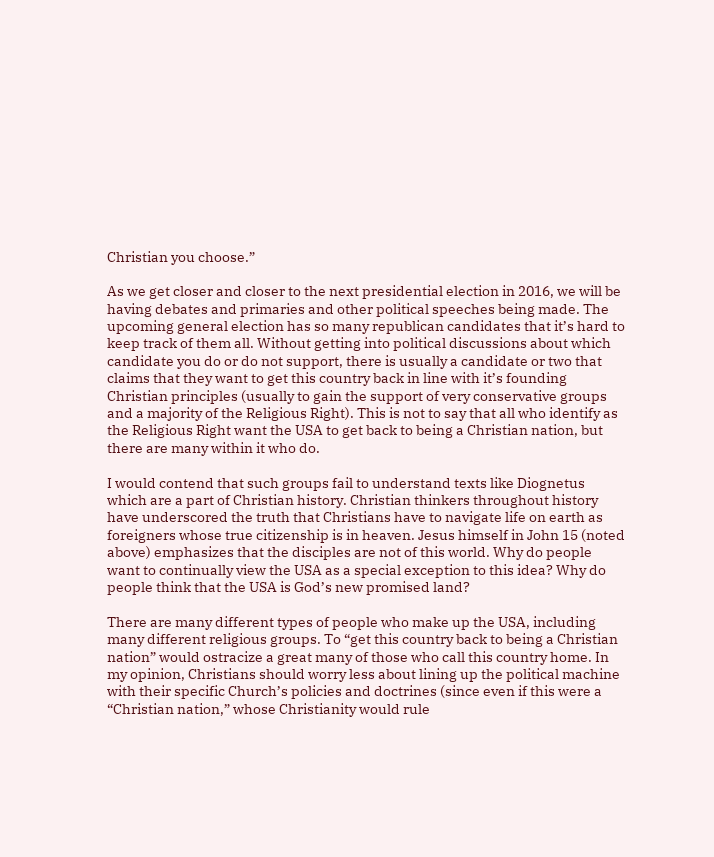Christian you choose.”

As we get closer and closer to the next presidential election in 2016, we will be having debates and primaries and other political speeches being made. The upcoming general election has so many republican candidates that it’s hard to keep track of them all. Without getting into political discussions about which candidate you do or do not support, there is usually a candidate or two that claims that they want to get this country back in line with it’s founding Christian principles (usually to gain the support of very conservative groups and a majority of the Religious Right). This is not to say that all who identify as the Religious Right want the USA to get back to being a Christian nation, but there are many within it who do.

I would contend that such groups fail to understand texts like Diognetus which are a part of Christian history. Christian thinkers throughout history have underscored the truth that Christians have to navigate life on earth as foreigners whose true citizenship is in heaven. Jesus himself in John 15 (noted above) emphasizes that the disciples are not of this world. Why do people want to continually view the USA as a special exception to this idea? Why do people think that the USA is God’s new promised land?

There are many different types of people who make up the USA, including many different religious groups. To “get this country back to being a Christian nation” would ostracize a great many of those who call this country home. In my opinion, Christians should worry less about lining up the political machine with their specific Church’s policies and doctrines (since even if this were a “Christian nation,” whose Christianity would rule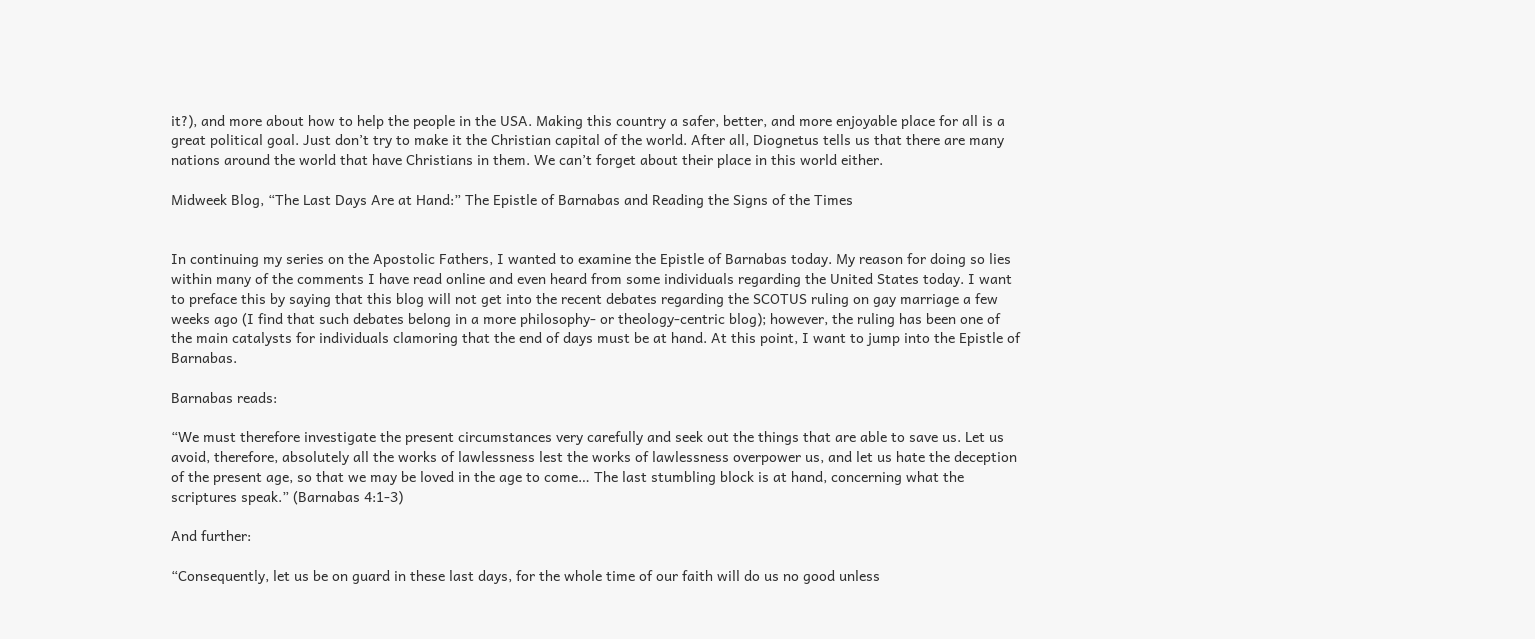it?), and more about how to help the people in the USA. Making this country a safer, better, and more enjoyable place for all is a great political goal. Just don’t try to make it the Christian capital of the world. After all, Diognetus tells us that there are many nations around the world that have Christians in them. We can’t forget about their place in this world either.

Midweek Blog, “The Last Days Are at Hand:” The Epistle of Barnabas and Reading the Signs of the Times


In continuing my series on the Apostolic Fathers, I wanted to examine the Epistle of Barnabas today. My reason for doing so lies within many of the comments I have read online and even heard from some individuals regarding the United States today. I want to preface this by saying that this blog will not get into the recent debates regarding the SCOTUS ruling on gay marriage a few weeks ago (I find that such debates belong in a more philosophy- or theology-centric blog); however, the ruling has been one of the main catalysts for individuals clamoring that the end of days must be at hand. At this point, I want to jump into the Epistle of Barnabas.

Barnabas reads:

“We must therefore investigate the present circumstances very carefully and seek out the things that are able to save us. Let us avoid, therefore, absolutely all the works of lawlessness lest the works of lawlessness overpower us, and let us hate the deception of the present age, so that we may be loved in the age to come… The last stumbling block is at hand, concerning what the scriptures speak.” (Barnabas 4:1-3)

And further:

“Consequently, let us be on guard in these last days, for the whole time of our faith will do us no good unless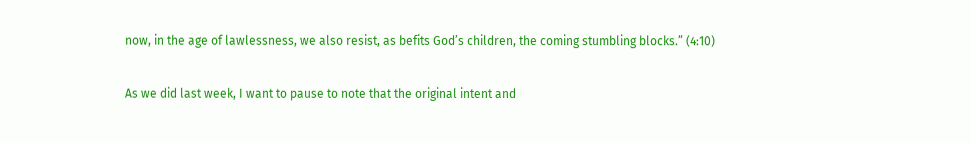now, in the age of lawlessness, we also resist, as befits God’s children, the coming stumbling blocks.” (4:10)

As we did last week, I want to pause to note that the original intent and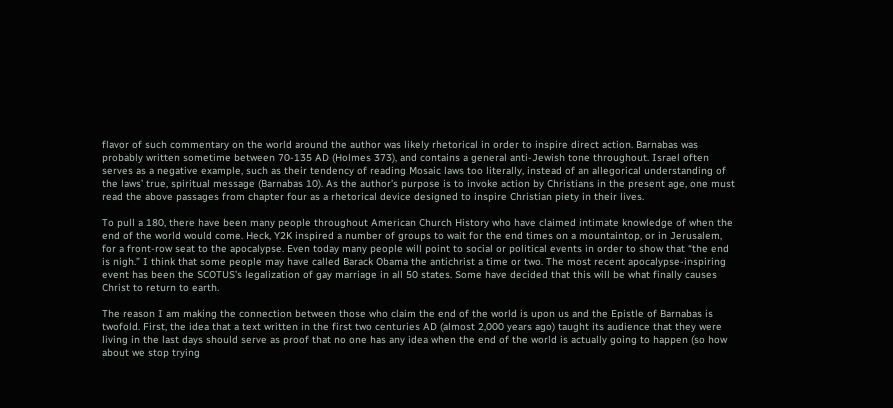flavor of such commentary on the world around the author was likely rhetorical in order to inspire direct action. Barnabas was probably written sometime between 70-135 AD (Holmes 373), and contains a general anti-Jewish tone throughout. Israel often serves as a negative example, such as their tendency of reading Mosaic laws too literally, instead of an allegorical understanding of the laws’ true, spiritual message (Barnabas 10). As the author’s purpose is to invoke action by Christians in the present age, one must read the above passages from chapter four as a rhetorical device designed to inspire Christian piety in their lives.

To pull a 180, there have been many people throughout American Church History who have claimed intimate knowledge of when the end of the world would come. Heck, Y2K inspired a number of groups to wait for the end times on a mountaintop, or in Jerusalem, for a front-row seat to the apocalypse. Even today many people will point to social or political events in order to show that “the end is nigh.” I think that some people may have called Barack Obama the antichrist a time or two. The most recent apocalypse-inspiring event has been the SCOTUS’s legalization of gay marriage in all 50 states. Some have decided that this will be what finally causes Christ to return to earth.

The reason I am making the connection between those who claim the end of the world is upon us and the Epistle of Barnabas is twofold. First, the idea that a text written in the first two centuries AD (almost 2,000 years ago) taught its audience that they were living in the last days should serve as proof that no one has any idea when the end of the world is actually going to happen (so how about we stop trying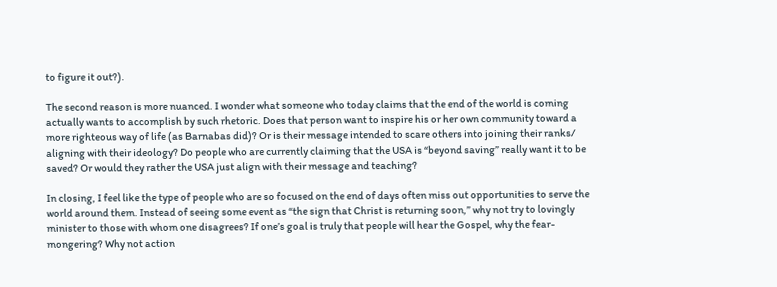to figure it out?).

The second reason is more nuanced. I wonder what someone who today claims that the end of the world is coming actually wants to accomplish by such rhetoric. Does that person want to inspire his or her own community toward a more righteous way of life (as Barnabas did)? Or is their message intended to scare others into joining their ranks/ aligning with their ideology? Do people who are currently claiming that the USA is “beyond saving” really want it to be saved? Or would they rather the USA just align with their message and teaching?

In closing, I feel like the type of people who are so focused on the end of days often miss out opportunities to serve the world around them. Instead of seeing some event as “the sign that Christ is returning soon,” why not try to lovingly minister to those with whom one disagrees? If one’s goal is truly that people will hear the Gospel, why the fear-mongering? Why not action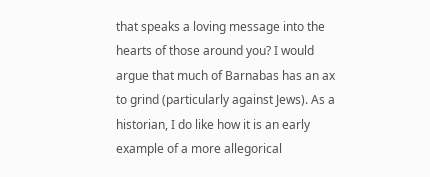that speaks a loving message into the hearts of those around you? I would argue that much of Barnabas has an ax to grind (particularly against Jews). As a historian, I do like how it is an early example of a more allegorical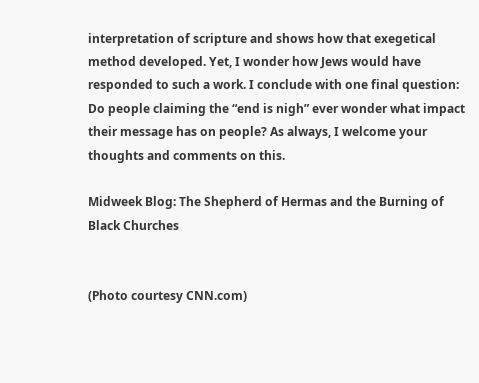interpretation of scripture and shows how that exegetical method developed. Yet, I wonder how Jews would have responded to such a work. I conclude with one final question: Do people claiming the “end is nigh” ever wonder what impact their message has on people? As always, I welcome your thoughts and comments on this.

Midweek Blog: The Shepherd of Hermas and the Burning of Black Churches


(Photo courtesy CNN.com)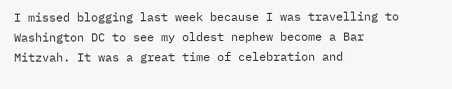I missed blogging last week because I was travelling to Washington DC to see my oldest nephew become a Bar Mitzvah. It was a great time of celebration and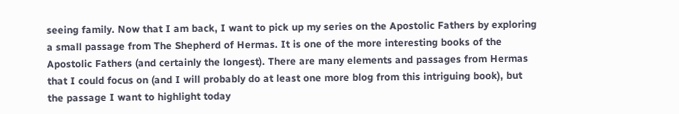seeing family. Now that I am back, I want to pick up my series on the Apostolic Fathers by exploring a small passage from The Shepherd of Hermas. It is one of the more interesting books of the Apostolic Fathers (and certainly the longest). There are many elements and passages from Hermas that I could focus on (and I will probably do at least one more blog from this intriguing book), but the passage I want to highlight today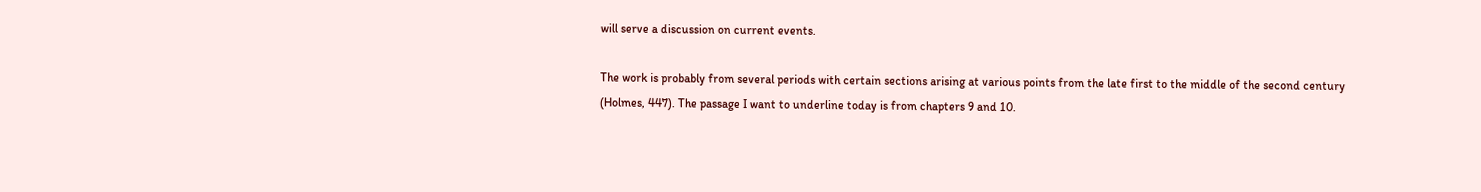will serve a discussion on current events.

The work is probably from several periods with certain sections arising at various points from the late first to the middle of the second century (Holmes, 447). The passage I want to underline today is from chapters 9 and 10.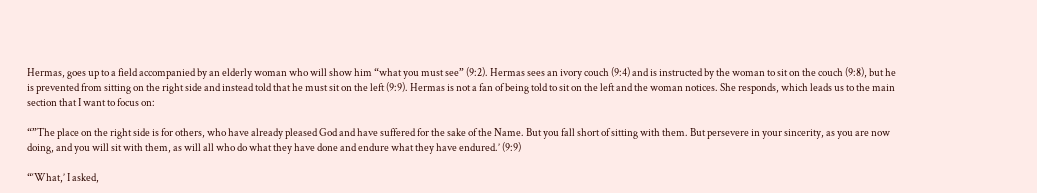Hermas, goes up to a field accompanied by an elderly woman who will show him “what you must see” (9:2). Hermas sees an ivory couch (9:4) and is instructed by the woman to sit on the couch (9:8), but he is prevented from sitting on the right side and instead told that he must sit on the left (9:9). Hermas is not a fan of being told to sit on the left and the woman notices. She responds, which leads us to the main section that I want to focus on:

“”The place on the right side is for others, who have already pleased God and have suffered for the sake of the Name. But you fall short of sitting with them. But persevere in your sincerity, as you are now doing, and you will sit with them, as will all who do what they have done and endure what they have endured.’ (9:9)

“‘What,’ I asked,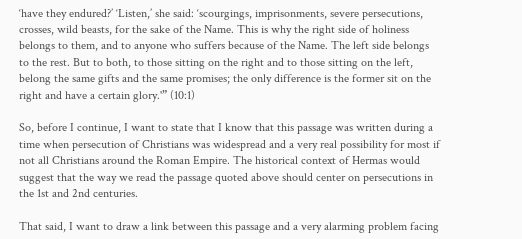‘have they endured?’ ‘Listen,’ she said: ‘scourgings, imprisonments, severe persecutions, crosses, wild beasts, for the sake of the Name. This is why the right side of holiness belongs to them, and to anyone who suffers because of the Name. The left side belongs to the rest. But to both, to those sitting on the right and to those sitting on the left, belong the same gifts and the same promises; the only difference is the former sit on the right and have a certain glory.'” (10:1)

So, before I continue, I want to state that I know that this passage was written during a time when persecution of Christians was widespread and a very real possibility for most if not all Christians around the Roman Empire. The historical context of Hermas would suggest that the way we read the passage quoted above should center on persecutions in the 1st and 2nd centuries.

That said, I want to draw a link between this passage and a very alarming problem facing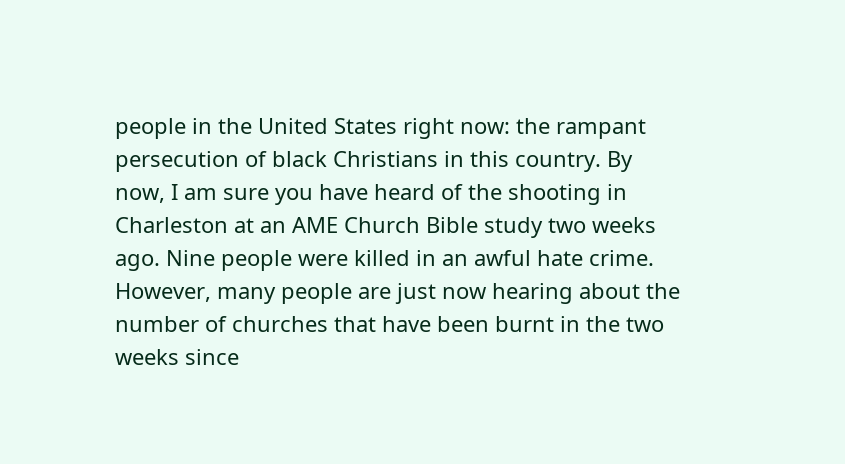people in the United States right now: the rampant persecution of black Christians in this country. By now, I am sure you have heard of the shooting in Charleston at an AME Church Bible study two weeks ago. Nine people were killed in an awful hate crime. However, many people are just now hearing about the number of churches that have been burnt in the two weeks since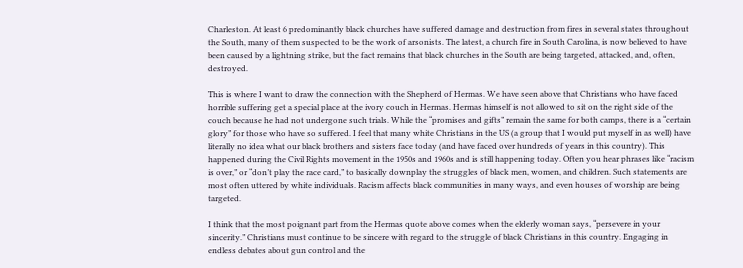Charleston. At least 6 predominantly black churches have suffered damage and destruction from fires in several states throughout the South, many of them suspected to be the work of arsonists. The latest, a church fire in South Carolina, is now believed to have been caused by a lightning strike, but the fact remains that black churches in the South are being targeted, attacked, and, often, destroyed.

This is where I want to draw the connection with the Shepherd of Hermas. We have seen above that Christians who have faced horrible suffering get a special place at the ivory couch in Hermas. Hermas himself is not allowed to sit on the right side of the couch because he had not undergone such trials. While the “promises and gifts” remain the same for both camps, there is a “certain glory” for those who have so suffered. I feel that many white Christians in the US (a group that I would put myself in as well) have literally no idea what our black brothers and sisters face today (and have faced over hundreds of years in this country). This happened during the Civil Rights movement in the 1950s and 1960s and is still happening today. Often you hear phrases like “racism is over,” or “don’t play the race card,” to basically downplay the struggles of black men, women, and children. Such statements are most often uttered by white individuals. Racism affects black communities in many ways, and even houses of worship are being targeted.

I think that the most poignant part from the Hermas quote above comes when the elderly woman says, “persevere in your sincerity.” Christians must continue to be sincere with regard to the struggle of black Christians in this country. Engaging in endless debates about gun control and the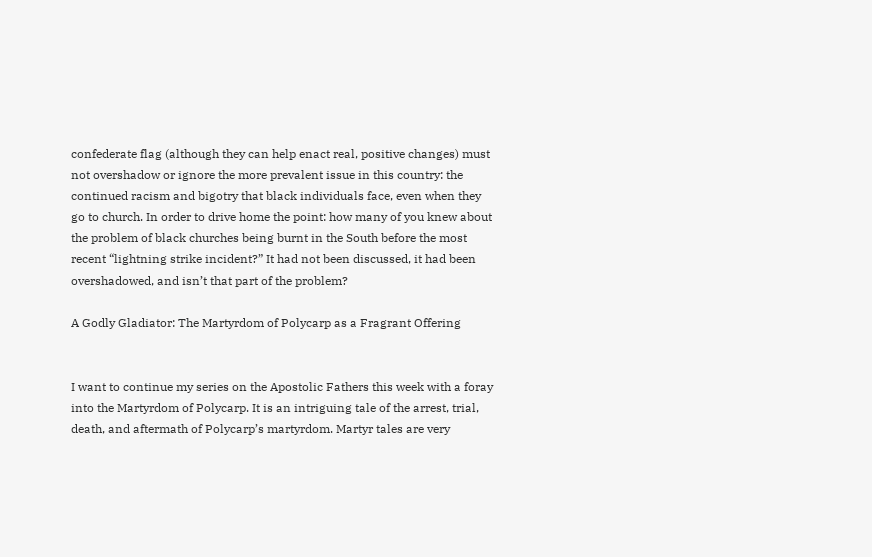confederate flag (although they can help enact real, positive changes) must not overshadow or ignore the more prevalent issue in this country: the continued racism and bigotry that black individuals face, even when they go to church. In order to drive home the point: how many of you knew about the problem of black churches being burnt in the South before the most recent “lightning strike incident?” It had not been discussed, it had been overshadowed, and isn’t that part of the problem?

A Godly Gladiator: The Martyrdom of Polycarp as a Fragrant Offering


I want to continue my series on the Apostolic Fathers this week with a foray into the Martyrdom of Polycarp. It is an intriguing tale of the arrest, trial, death, and aftermath of Polycarp’s martyrdom. Martyr tales are very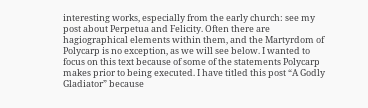interesting works, especially from the early church: see my post about Perpetua and Felicity. Often there are hagiographical elements within them, and the Martyrdom of Polycarp is no exception, as we will see below. I wanted to focus on this text because of some of the statements Polycarp makes prior to being executed. I have titled this post “A Godly Gladiator” because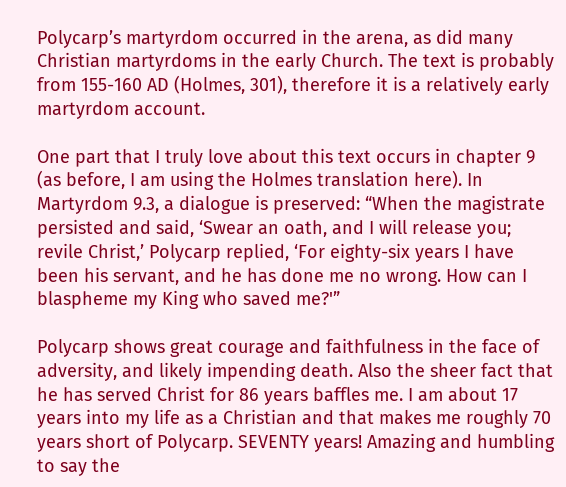Polycarp’s martyrdom occurred in the arena, as did many Christian martyrdoms in the early Church. The text is probably from 155-160 AD (Holmes, 301), therefore it is a relatively early martyrdom account.

One part that I truly love about this text occurs in chapter 9 (as before, I am using the Holmes translation here). In Martyrdom 9.3, a dialogue is preserved: “When the magistrate persisted and said, ‘Swear an oath, and I will release you; revile Christ,’ Polycarp replied, ‘For eighty-six years I have been his servant, and he has done me no wrong. How can I blaspheme my King who saved me?'”

Polycarp shows great courage and faithfulness in the face of adversity, and likely impending death. Also the sheer fact that he has served Christ for 86 years baffles me. I am about 17 years into my life as a Christian and that makes me roughly 70 years short of Polycarp. SEVENTY years! Amazing and humbling to say the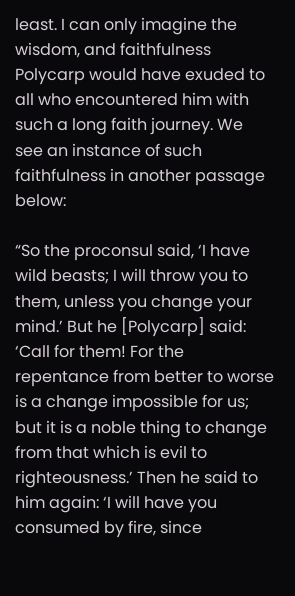least. I can only imagine the wisdom, and faithfulness Polycarp would have exuded to all who encountered him with such a long faith journey. We see an instance of such faithfulness in another passage below:

“So the proconsul said, ‘I have wild beasts; I will throw you to them, unless you change your mind.’ But he [Polycarp] said: ‘Call for them! For the repentance from better to worse is a change impossible for us; but it is a noble thing to change from that which is evil to righteousness.’ Then he said to him again: ‘I will have you consumed by fire, since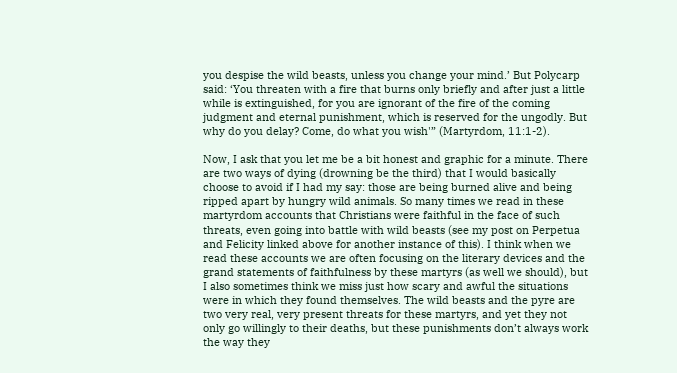you despise the wild beasts, unless you change your mind.’ But Polycarp said: ‘You threaten with a fire that burns only briefly and after just a little while is extinguished, for you are ignorant of the fire of the coming judgment and eternal punishment, which is reserved for the ungodly. But why do you delay? Come, do what you wish'” (Martyrdom, 11:1-2).

Now, I ask that you let me be a bit honest and graphic for a minute. There are two ways of dying (drowning be the third) that I would basically choose to avoid if I had my say: those are being burned alive and being ripped apart by hungry wild animals. So many times we read in these martyrdom accounts that Christians were faithful in the face of such threats, even going into battle with wild beasts (see my post on Perpetua and Felicity linked above for another instance of this). I think when we read these accounts we are often focusing on the literary devices and the grand statements of faithfulness by these martyrs (as well we should), but I also sometimes think we miss just how scary and awful the situations were in which they found themselves. The wild beasts and the pyre are two very real, very present threats for these martyrs, and yet they not only go willingly to their deaths, but these punishments don’t always work the way they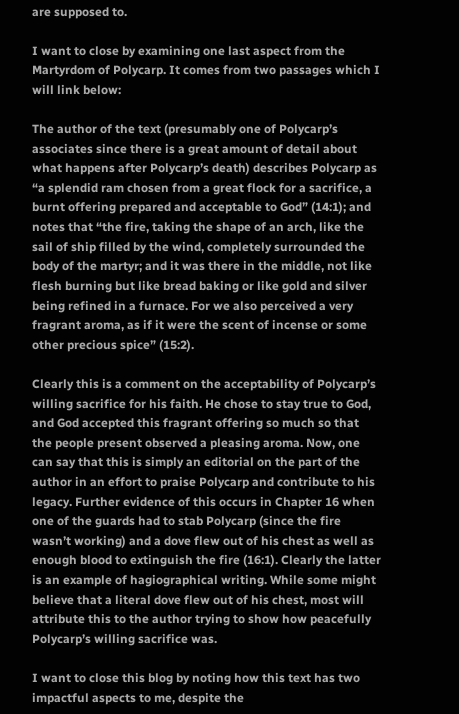are supposed to.

I want to close by examining one last aspect from the Martyrdom of Polycarp. It comes from two passages which I will link below:

The author of the text (presumably one of Polycarp’s associates since there is a great amount of detail about what happens after Polycarp’s death) describes Polycarp as “a splendid ram chosen from a great flock for a sacrifice, a burnt offering prepared and acceptable to God” (14:1); and notes that “the fire, taking the shape of an arch, like the sail of ship filled by the wind, completely surrounded the body of the martyr; and it was there in the middle, not like flesh burning but like bread baking or like gold and silver being refined in a furnace. For we also perceived a very fragrant aroma, as if it were the scent of incense or some other precious spice” (15:2).

Clearly this is a comment on the acceptability of Polycarp’s willing sacrifice for his faith. He chose to stay true to God, and God accepted this fragrant offering so much so that the people present observed a pleasing aroma. Now, one can say that this is simply an editorial on the part of the author in an effort to praise Polycarp and contribute to his legacy. Further evidence of this occurs in Chapter 16 when one of the guards had to stab Polycarp (since the fire wasn’t working) and a dove flew out of his chest as well as enough blood to extinguish the fire (16:1). Clearly the latter is an example of hagiographical writing. While some might believe that a literal dove flew out of his chest, most will attribute this to the author trying to show how peacefully Polycarp’s willing sacrifice was.

I want to close this blog by noting how this text has two impactful aspects to me, despite the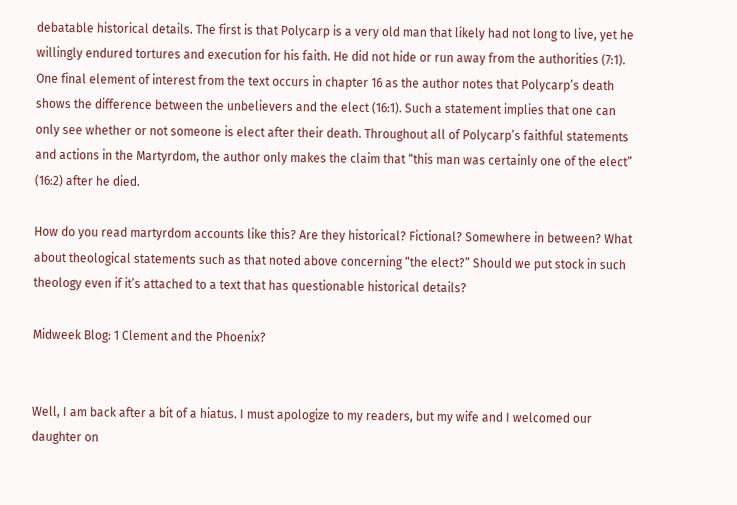debatable historical details. The first is that Polycarp is a very old man that likely had not long to live, yet he willingly endured tortures and execution for his faith. He did not hide or run away from the authorities (7:1). One final element of interest from the text occurs in chapter 16 as the author notes that Polycarp’s death shows the difference between the unbelievers and the elect (16:1). Such a statement implies that one can only see whether or not someone is elect after their death. Throughout all of Polycarp’s faithful statements and actions in the Martyrdom, the author only makes the claim that “this man was certainly one of the elect” (16:2) after he died.

How do you read martyrdom accounts like this? Are they historical? Fictional? Somewhere in between? What about theological statements such as that noted above concerning “the elect?” Should we put stock in such theology even if it’s attached to a text that has questionable historical details?

Midweek Blog: 1 Clement and the Phoenix?


Well, I am back after a bit of a hiatus. I must apologize to my readers, but my wife and I welcomed our daughter on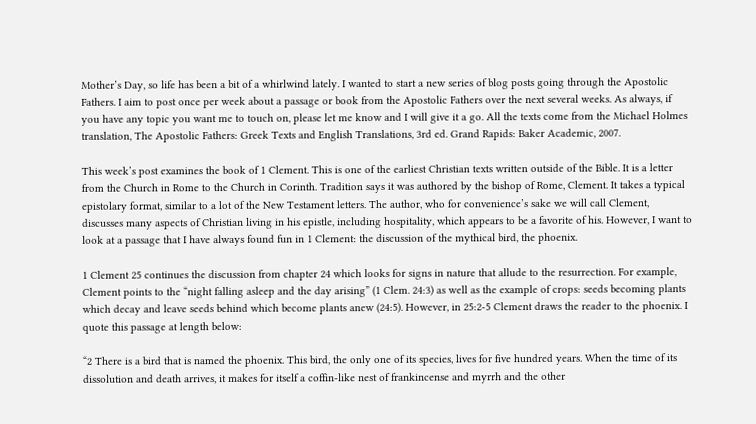Mother’s Day, so life has been a bit of a whirlwind lately. I wanted to start a new series of blog posts going through the Apostolic Fathers. I aim to post once per week about a passage or book from the Apostolic Fathers over the next several weeks. As always, if you have any topic you want me to touch on, please let me know and I will give it a go. All the texts come from the Michael Holmes translation, The Apostolic Fathers: Greek Texts and English Translations, 3rd ed. Grand Rapids: Baker Academic, 2007.

This week’s post examines the book of 1 Clement. This is one of the earliest Christian texts written outside of the Bible. It is a letter from the Church in Rome to the Church in Corinth. Tradition says it was authored by the bishop of Rome, Clement. It takes a typical epistolary format, similar to a lot of the New Testament letters. The author, who for convenience’s sake we will call Clement, discusses many aspects of Christian living in his epistle, including hospitality, which appears to be a favorite of his. However, I want to look at a passage that I have always found fun in 1 Clement: the discussion of the mythical bird, the phoenix.

1 Clement 25 continues the discussion from chapter 24 which looks for signs in nature that allude to the resurrection. For example, Clement points to the “night falling asleep and the day arising” (1 Clem. 24:3) as well as the example of crops: seeds becoming plants which decay and leave seeds behind which become plants anew (24:5). However, in 25:2-5 Clement draws the reader to the phoenix. I quote this passage at length below:

“2 There is a bird that is named the phoenix. This bird, the only one of its species, lives for five hundred years. When the time of its dissolution and death arrives, it makes for itself a coffin-like nest of frankincense and myrrh and the other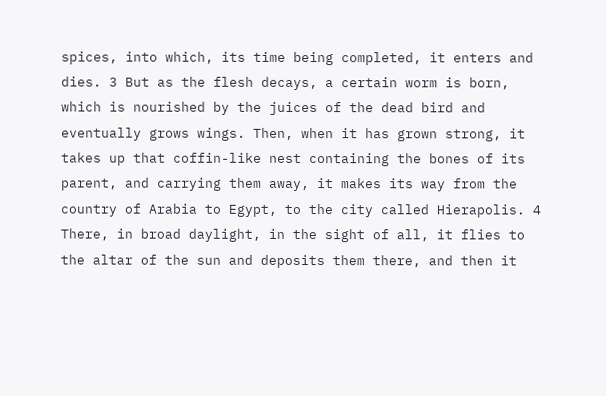spices, into which, its time being completed, it enters and dies. 3 But as the flesh decays, a certain worm is born, which is nourished by the juices of the dead bird and eventually grows wings. Then, when it has grown strong, it takes up that coffin-like nest containing the bones of its parent, and carrying them away, it makes its way from the country of Arabia to Egypt, to the city called Hierapolis. 4 There, in broad daylight, in the sight of all, it flies to the altar of the sun and deposits them there, and then it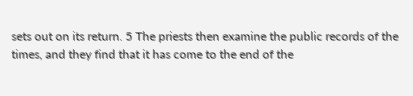sets out on its return. 5 The priests then examine the public records of the times, and they find that it has come to the end of the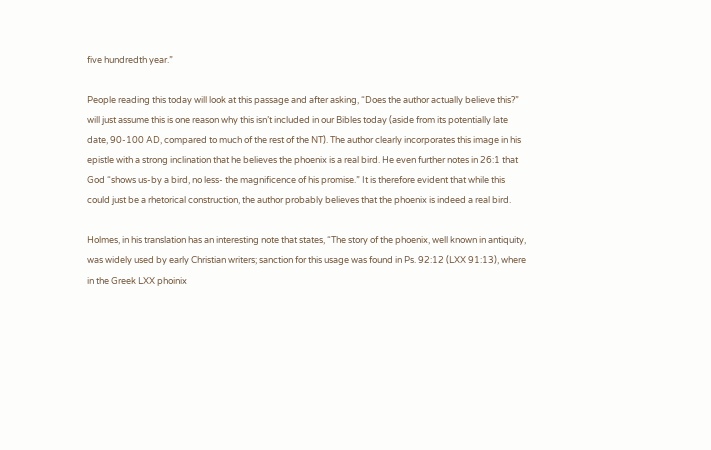five hundredth year.”

People reading this today will look at this passage and after asking, “Does the author actually believe this?” will just assume this is one reason why this isn’t included in our Bibles today (aside from its potentially late date, 90-100 AD, compared to much of the rest of the NT). The author clearly incorporates this image in his epistle with a strong inclination that he believes the phoenix is a real bird. He even further notes in 26:1 that God “shows us-by a bird, no less- the magnificence of his promise.” It is therefore evident that while this could just be a rhetorical construction, the author probably believes that the phoenix is indeed a real bird.

Holmes, in his translation has an interesting note that states, “The story of the phoenix, well known in antiquity, was widely used by early Christian writers; sanction for this usage was found in Ps. 92:12 (LXX 91:13), where in the Greek LXX phoinix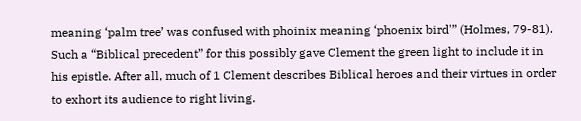meaning ‘palm tree’ was confused with phoinix meaning ‘phoenix bird'” (Holmes, 79-81). Such a “Biblical precedent” for this possibly gave Clement the green light to include it in his epistle. After all, much of 1 Clement describes Biblical heroes and their virtues in order to exhort its audience to right living.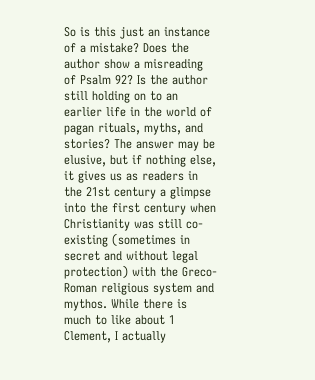So is this just an instance of a mistake? Does the author show a misreading of Psalm 92? Is the author still holding on to an earlier life in the world of pagan rituals, myths, and stories? The answer may be elusive, but if nothing else, it gives us as readers in the 21st century a glimpse into the first century when Christianity was still co-existing (sometimes in secret and without legal protection) with the Greco-Roman religious system and mythos. While there is much to like about 1 Clement, I actually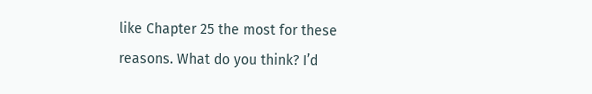like Chapter 25 the most for these reasons. What do you think? I’d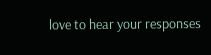love to hear your responses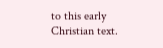to this early Christian text.